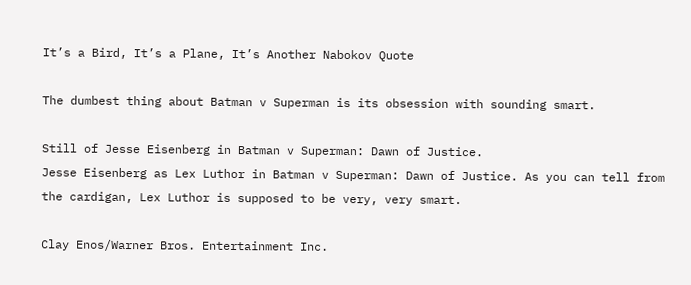It’s a Bird, It’s a Plane, It’s Another Nabokov Quote

The dumbest thing about Batman v Superman is its obsession with sounding smart.

Still of Jesse Eisenberg in Batman v Superman: Dawn of Justice.
Jesse Eisenberg as Lex Luthor in Batman v Superman: Dawn of Justice. As you can tell from the cardigan, Lex Luthor is supposed to be very, very smart.

Clay Enos/Warner Bros. Entertainment Inc.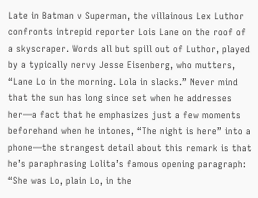Late in Batman v Superman, the villainous Lex Luthor confronts intrepid reporter Lois Lane on the roof of a skyscraper. Words all but spill out of Luthor, played by a typically nervy Jesse Eisenberg, who mutters, “Lane Lo in the morning. Lola in slacks.” Never mind that the sun has long since set when he addresses her—a fact that he emphasizes just a few moments beforehand when he intones, “The night is here” into a phone—the strangest detail about this remark is that he’s paraphrasing Lolita’s famous opening paragraph: “She was Lo, plain Lo, in the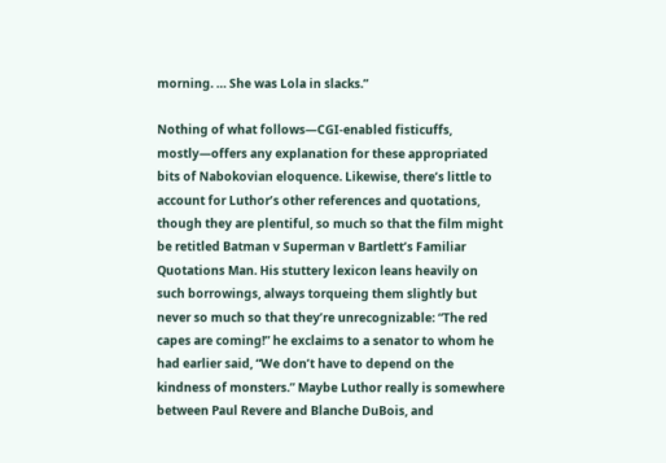morning. … She was Lola in slacks.”

Nothing of what follows—CGI-enabled fisticuffs, mostly—offers any explanation for these appropriated bits of Nabokovian eloquence. Likewise, there’s little to account for Luthor’s other references and quotations, though they are plentiful, so much so that the film might be retitled Batman v Superman v Bartlett’s Familiar Quotations Man. His stuttery lexicon leans heavily on such borrowings, always torqueing them slightly but never so much so that they’re unrecognizable: “The red capes are coming!” he exclaims to a senator to whom he had earlier said, “We don’t have to depend on the kindness of monsters.” Maybe Luthor really is somewhere between Paul Revere and Blanche DuBois, and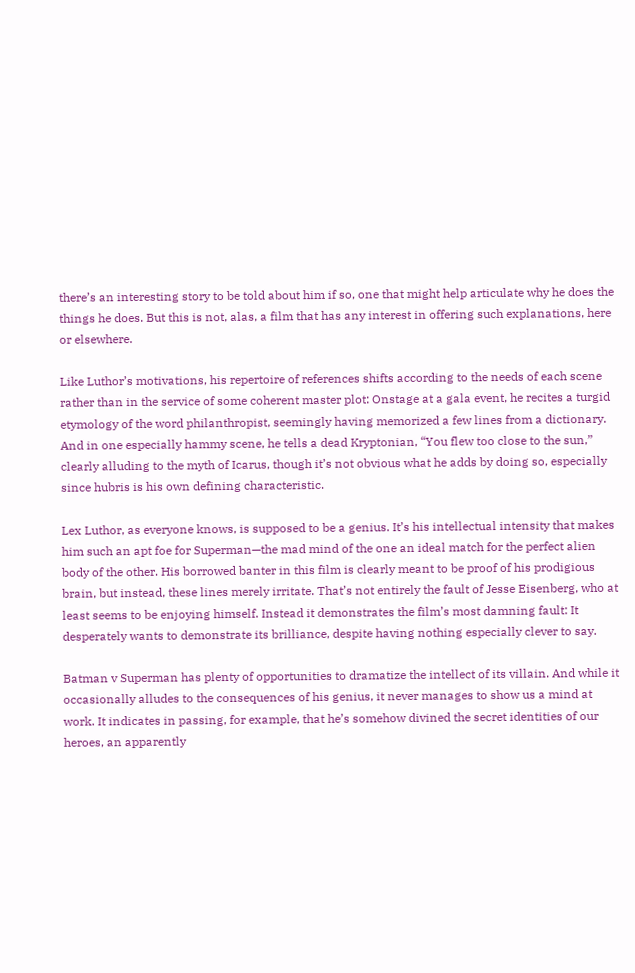there’s an interesting story to be told about him if so, one that might help articulate why he does the things he does. But this is not, alas, a film that has any interest in offering such explanations, here or elsewhere.

Like Luthor’s motivations, his repertoire of references shifts according to the needs of each scene rather than in the service of some coherent master plot: Onstage at a gala event, he recites a turgid etymology of the word philanthropist, seemingly having memorized a few lines from a dictionary.  And in one especially hammy scene, he tells a dead Kryptonian, “You flew too close to the sun,” clearly alluding to the myth of Icarus, though it’s not obvious what he adds by doing so, especially since hubris is his own defining characteristic.

Lex Luthor, as everyone knows, is supposed to be a genius. It’s his intellectual intensity that makes him such an apt foe for Superman—the mad mind of the one an ideal match for the perfect alien body of the other. His borrowed banter in this film is clearly meant to be proof of his prodigious brain, but instead, these lines merely irritate. That’s not entirely the fault of Jesse Eisenberg, who at least seems to be enjoying himself. Instead it demonstrates the film’s most damning fault: It desperately wants to demonstrate its brilliance, despite having nothing especially clever to say.

Batman v Superman has plenty of opportunities to dramatize the intellect of its villain. And while it occasionally alludes to the consequences of his genius, it never manages to show us a mind at work. It indicates in passing, for example, that he’s somehow divined the secret identities of our heroes, an apparently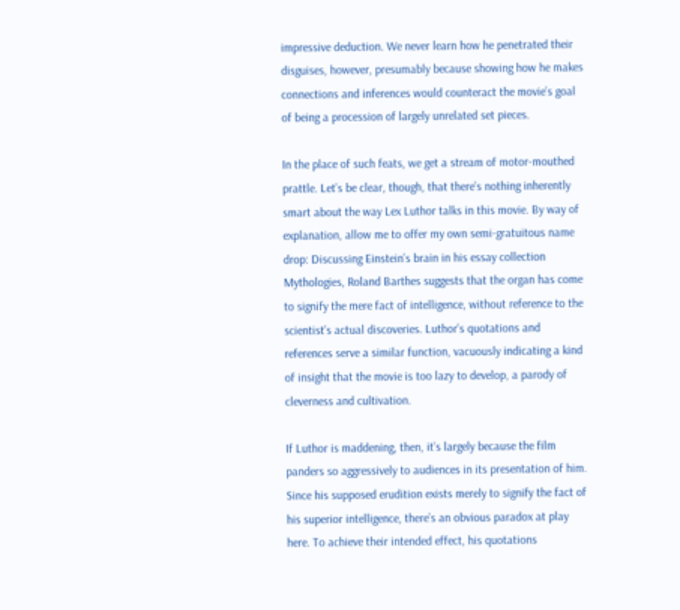impressive deduction. We never learn how he penetrated their disguises, however, presumably because showing how he makes connections and inferences would counteract the movie’s goal of being a procession of largely unrelated set pieces.

In the place of such feats, we get a stream of motor-mouthed prattle. Let’s be clear, though, that there’s nothing inherently smart about the way Lex Luthor talks in this movie. By way of explanation, allow me to offer my own semi-gratuitous name drop: Discussing Einstein’s brain in his essay collection Mythologies, Roland Barthes suggests that the organ has come to signify the mere fact of intelligence, without reference to the scientist’s actual discoveries. Luthor’s quotations and references serve a similar function, vacuously indicating a kind of insight that the movie is too lazy to develop, a parody of cleverness and cultivation.

If Luthor is maddening, then, it’s largely because the film panders so aggressively to audiences in its presentation of him. Since his supposed erudition exists merely to signify the fact of his superior intelligence, there’s an obvious paradox at play here. To achieve their intended effect, his quotations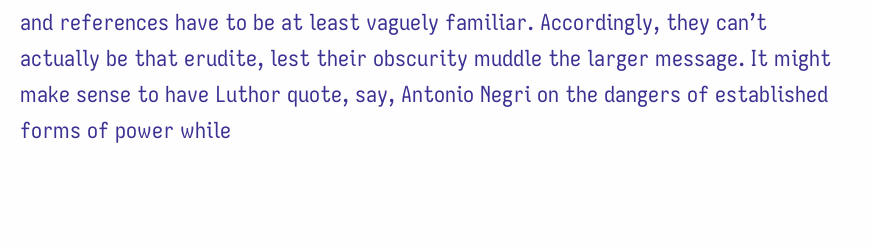and references have to be at least vaguely familiar. Accordingly, they can’t actually be that erudite, lest their obscurity muddle the larger message. It might make sense to have Luthor quote, say, Antonio Negri on the dangers of established forms of power while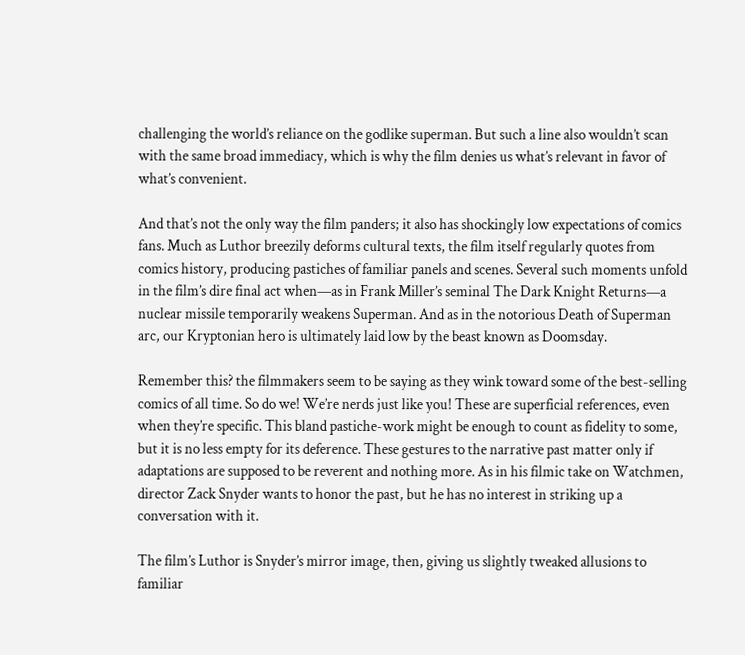challenging the world’s reliance on the godlike superman. But such a line also wouldn’t scan with the same broad immediacy, which is why the film denies us what’s relevant in favor of what’s convenient.

And that’s not the only way the film panders; it also has shockingly low expectations of comics fans. Much as Luthor breezily deforms cultural texts, the film itself regularly quotes from comics history, producing pastiches of familiar panels and scenes. Several such moments unfold in the film’s dire final act when—as in Frank Miller’s seminal The Dark Knight Returns—a nuclear missile temporarily weakens Superman. And as in the notorious Death of Superman arc, our Kryptonian hero is ultimately laid low by the beast known as Doomsday.

Remember this? the filmmakers seem to be saying as they wink toward some of the best-selling comics of all time. So do we! We’re nerds just like you! These are superficial references, even when they’re specific. This bland pastiche-work might be enough to count as fidelity to some, but it is no less empty for its deference. These gestures to the narrative past matter only if adaptations are supposed to be reverent and nothing more. As in his filmic take on Watchmen, director Zack Snyder wants to honor the past, but he has no interest in striking up a conversation with it.

The film’s Luthor is Snyder’s mirror image, then, giving us slightly tweaked allusions to familiar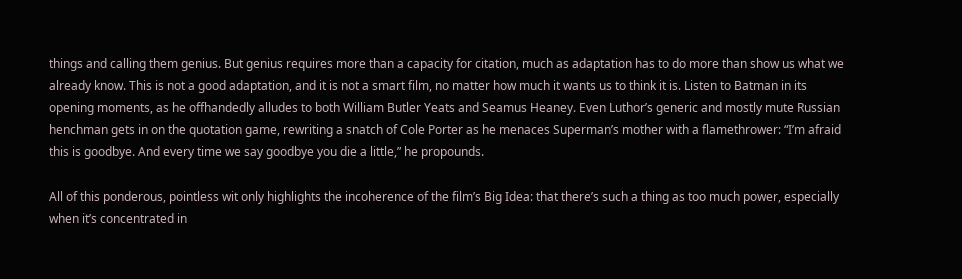things and calling them genius. But genius requires more than a capacity for citation, much as adaptation has to do more than show us what we already know. This is not a good adaptation, and it is not a smart film, no matter how much it wants us to think it is. Listen to Batman in its opening moments, as he offhandedly alludes to both William Butler Yeats and Seamus Heaney. Even Luthor’s generic and mostly mute Russian henchman gets in on the quotation game, rewriting a snatch of Cole Porter as he menaces Superman’s mother with a flamethrower: “I’m afraid this is goodbye. And every time we say goodbye you die a little,” he propounds.

All of this ponderous, pointless wit only highlights the incoherence of the film’s Big Idea: that there’s such a thing as too much power, especially when it’s concentrated in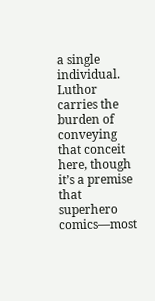a single individual. Luthor carries the burden of conveying that conceit here, though it’s a premise that superhero comics—most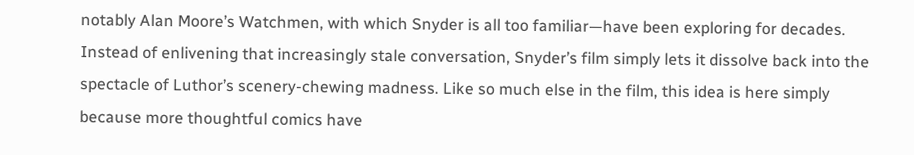notably Alan Moore’s Watchmen, with which Snyder is all too familiar—have been exploring for decades. Instead of enlivening that increasingly stale conversation, Snyder’s film simply lets it dissolve back into the spectacle of Luthor’s scenery-chewing madness. Like so much else in the film, this idea is here simply because more thoughtful comics have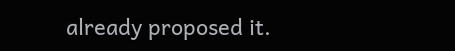already proposed it.